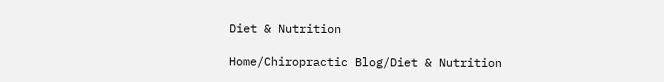Diet & Nutrition

Home/Chiropractic Blog/Diet & Nutrition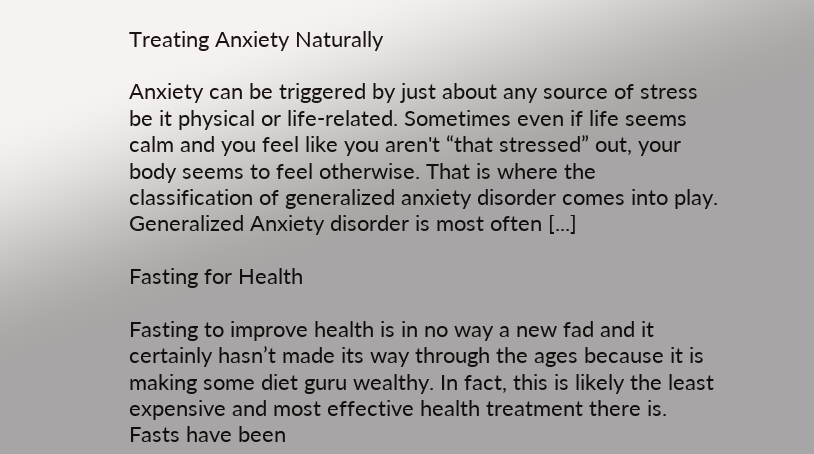Treating Anxiety Naturally

Anxiety can be triggered by just about any source of stress be it physical or life-related. Sometimes even if life seems calm and you feel like you aren't “that stressed” out, your body seems to feel otherwise. That is where the classification of generalized anxiety disorder comes into play. Generalized Anxiety disorder is most often [...]

Fasting for Health

Fasting to improve health is in no way a new fad and it certainly hasn’t made its way through the ages because it is making some diet guru wealthy. In fact, this is likely the least expensive and most effective health treatment there is. Fasts have been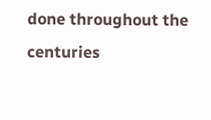done throughout the centuries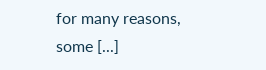for many reasons, some [...]